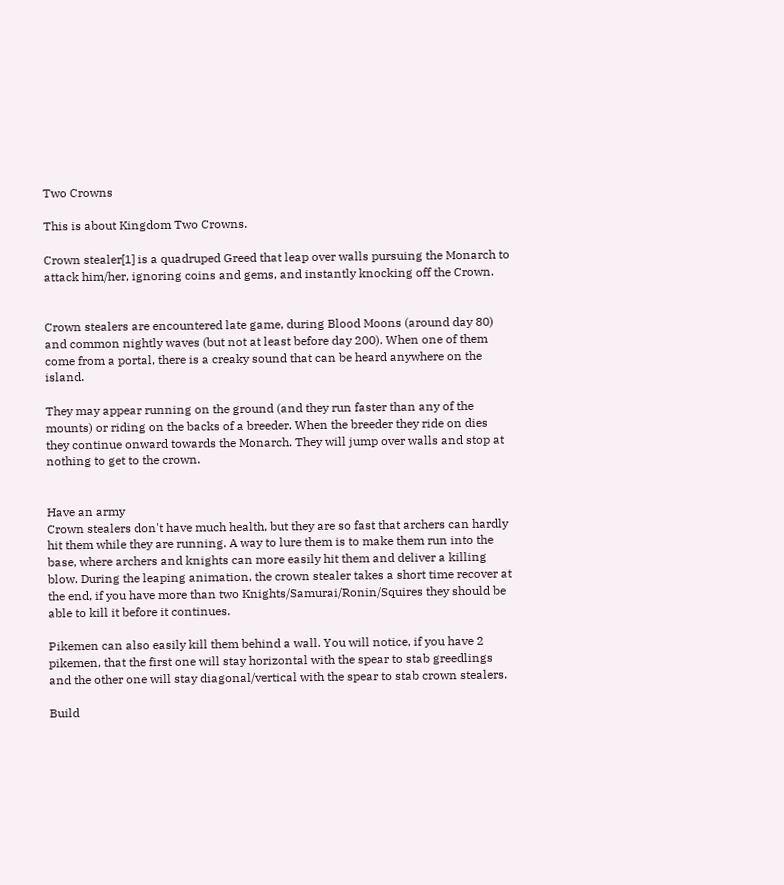Two Crowns

This is about Kingdom Two Crowns.

Crown stealer[1] is a quadruped Greed that leap over walls pursuing the Monarch to attack him/her, ignoring coins and gems, and instantly knocking off the Crown.


Crown stealers are encountered late game, during Blood Moons (around day 80) and common nightly waves (but not at least before day 200). When one of them come from a portal, there is a creaky sound that can be heard anywhere on the island.

They may appear running on the ground (and they run faster than any of the mounts) or riding on the backs of a breeder. When the breeder they ride on dies they continue onward towards the Monarch. They will jump over walls and stop at nothing to get to the crown.


Have an army
Crown stealers don't have much health, but they are so fast that archers can hardly hit them while they are running. A way to lure them is to make them run into the base, where archers and knights can more easily hit them and deliver a killing blow. During the leaping animation, the crown stealer takes a short time recover at the end, if you have more than two Knights/Samurai/Ronin/Squires they should be able to kill it before it continues.

Pikemen can also easily kill them behind a wall. You will notice, if you have 2 pikemen, that the first one will stay horizontal with the spear to stab greedlings and the other one will stay diagonal/vertical with the spear to stab crown stealers.

Build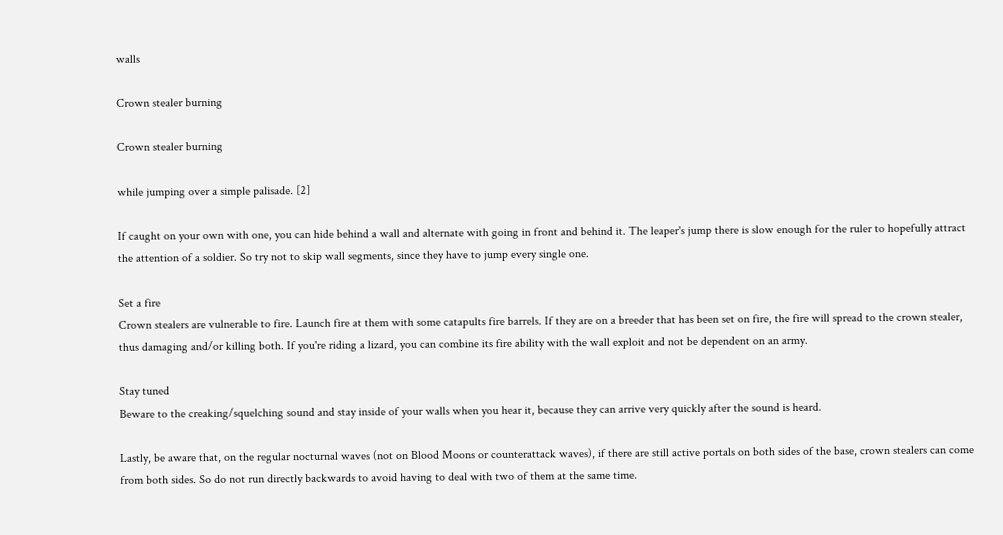walls

Crown stealer burning

Crown stealer burning

while jumping over a simple palisade. [2]

If caught on your own with one, you can hide behind a wall and alternate with going in front and behind it. The leaper's jump there is slow enough for the ruler to hopefully attract the attention of a soldier. So try not to skip wall segments, since they have to jump every single one.

Set a fire
Crown stealers are vulnerable to fire. Launch fire at them with some catapults fire barrels. If they are on a breeder that has been set on fire, the fire will spread to the crown stealer, thus damaging and/or killing both. If you're riding a lizard, you can combine its fire ability with the wall exploit and not be dependent on an army.

Stay tuned
Beware to the creaking/squelching sound and stay inside of your walls when you hear it, because they can arrive very quickly after the sound is heard.

Lastly, be aware that, on the regular nocturnal waves (not on Blood Moons or counterattack waves), if there are still active portals on both sides of the base, crown stealers can come from both sides. So do not run directly backwards to avoid having to deal with two of them at the same time.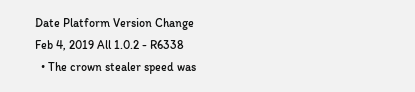Date Platform Version Change
Feb 4, 2019 All 1.0.2 - R6338
  • The crown stealer speed was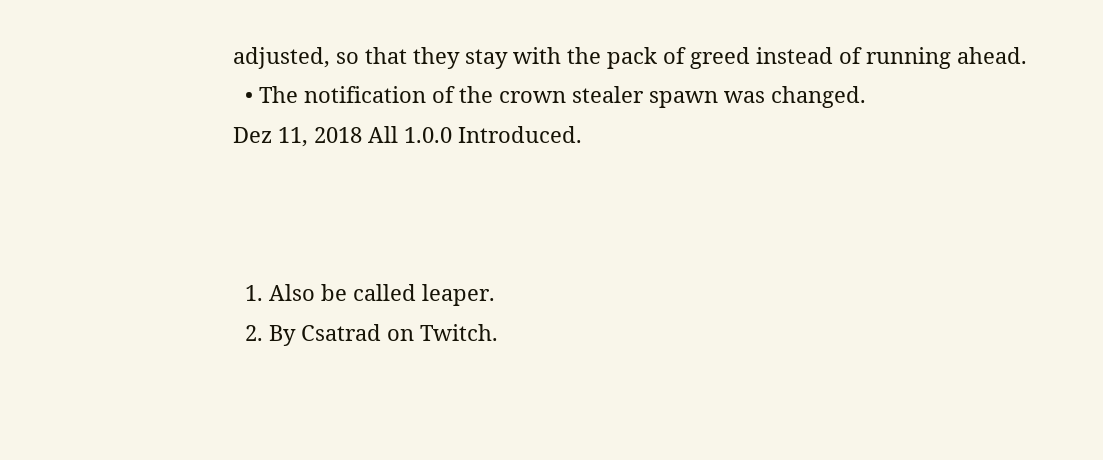adjusted, so that they stay with the pack of greed instead of running ahead.
  • The notification of the crown stealer spawn was changed.
Dez 11, 2018 All 1.0.0 Introduced.



  1. Also be called leaper.
  2. By Csatrad on Twitch.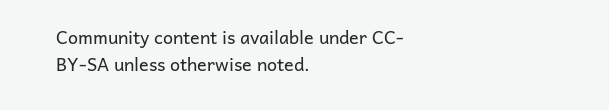Community content is available under CC-BY-SA unless otherwise noted.